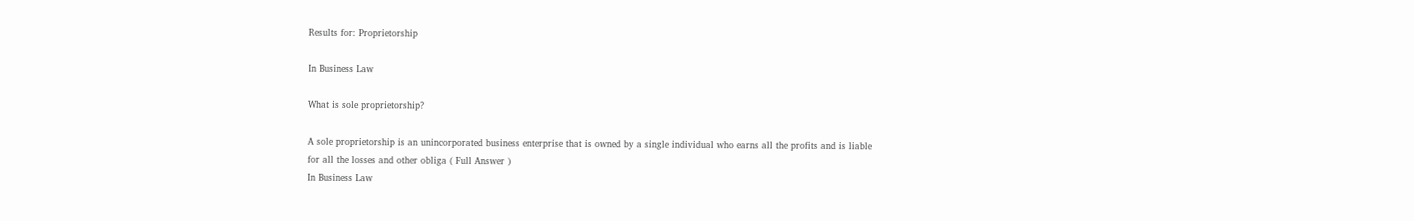Results for: Proprietorship

In Business Law

What is sole proprietorship?

A sole proprietorship is an unincorporated business enterprise that is owned by a single individual who earns all the profits and is liable for all the losses and other obliga ( Full Answer )
In Business Law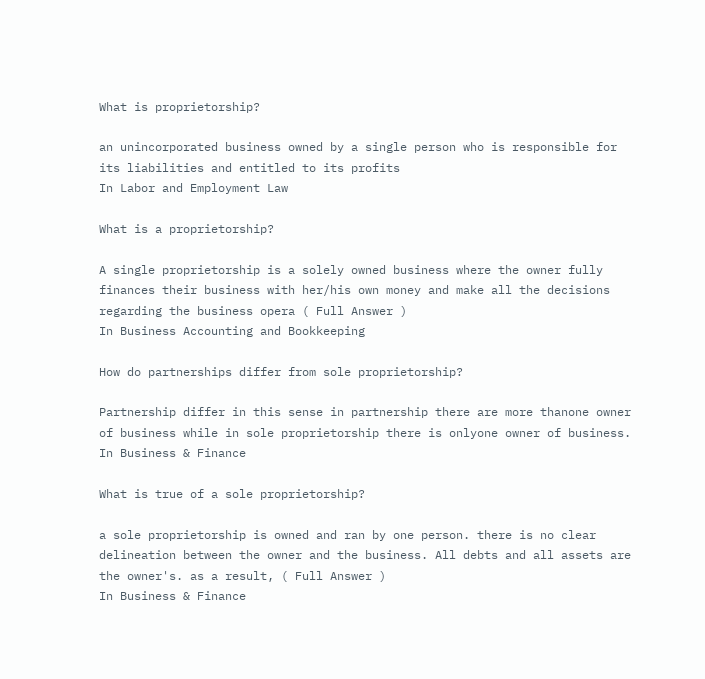What is proprietorship?

an unincorporated business owned by a single person who is responsible for its liabilities and entitled to its profits
In Labor and Employment Law

What is a proprietorship?

A single proprietorship is a solely owned business where the owner fully finances their business with her/his own money and make all the decisions regarding the business opera ( Full Answer )
In Business Accounting and Bookkeeping

How do partnerships differ from sole proprietorship?

Partnership differ in this sense in partnership there are more thanone owner of business while in sole proprietorship there is onlyone owner of business.
In Business & Finance

What is true of a sole proprietorship?

a sole proprietorship is owned and ran by one person. there is no clear delineation between the owner and the business. All debts and all assets are the owner's. as a result, ( Full Answer )
In Business & Finance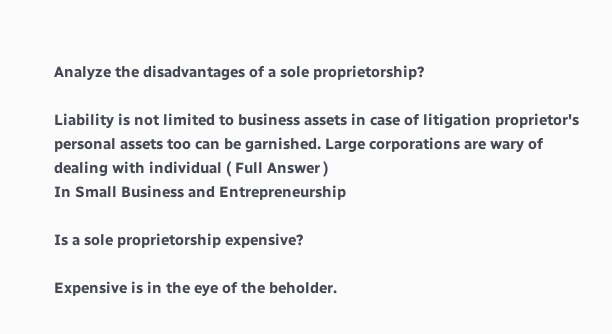Analyze the disadvantages of a sole proprietorship?

Liability is not limited to business assets in case of litigation proprietor's personal assets too can be garnished. Large corporations are wary of dealing with individual ( Full Answer )
In Small Business and Entrepreneurship

Is a sole proprietorship expensive?

Expensive is in the eye of the beholder.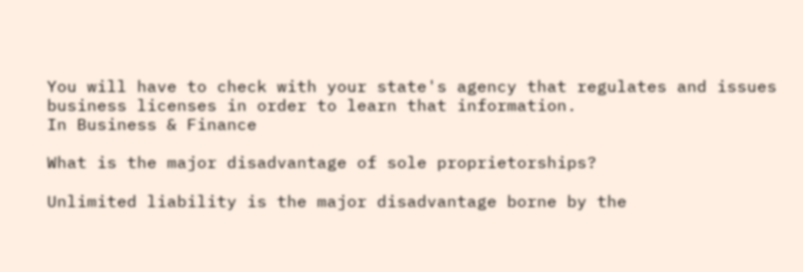You will have to check with your state's agency that regulates and issues business licenses in order to learn that information.
In Business & Finance

What is the major disadvantage of sole proprietorships?

Unlimited liability is the major disadvantage borne by the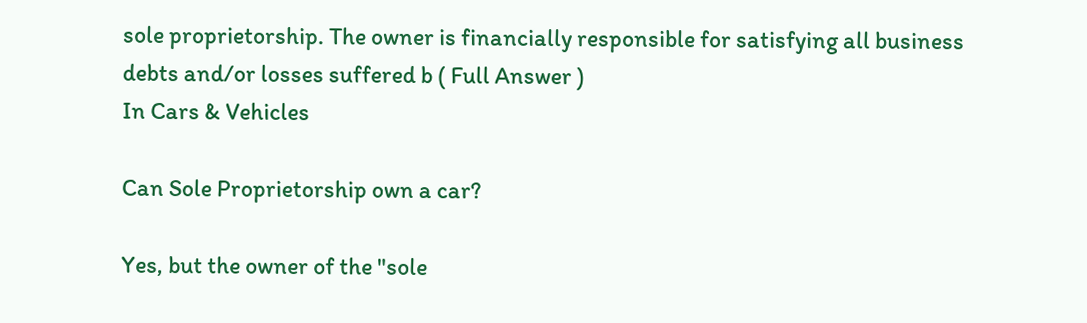sole proprietorship. The owner is financially responsible for satisfying all business debts and/or losses suffered b ( Full Answer )
In Cars & Vehicles

Can Sole Proprietorship own a car?

Yes, but the owner of the "sole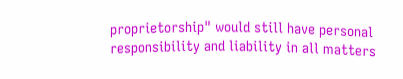proprietorship" would still have personal responsibility and liability in all matters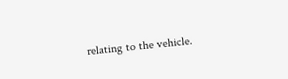relating to the vehicle.